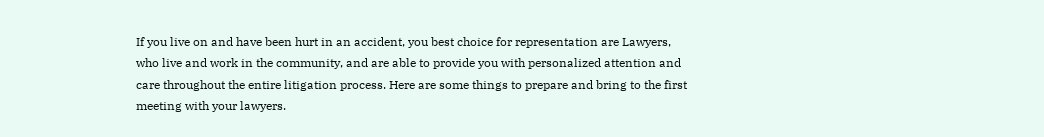If you live on and have been hurt in an accident, you best choice for representation are Lawyers, who live and work in the community, and are able to provide you with personalized attention and care throughout the entire litigation process. Here are some things to prepare and bring to the first meeting with your lawyers.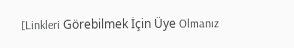[Linkleri Görebilmek İçin Üye Olmanız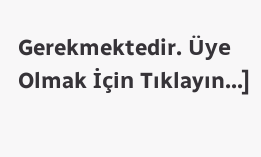Gerekmektedir. Üye Olmak İçin Tıklayın...]